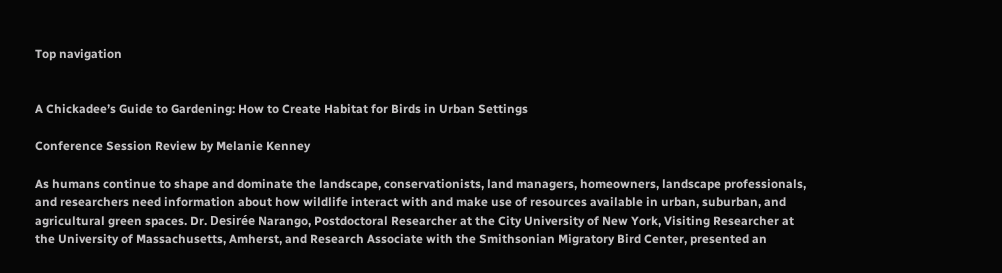Top navigation


A Chickadee’s Guide to Gardening: How to Create Habitat for Birds in Urban Settings

Conference Session Review by Melanie Kenney

As humans continue to shape and dominate the landscape, conservationists, land managers, homeowners, landscape professionals, and researchers need information about how wildlife interact with and make use of resources available in urban, suburban, and agricultural green spaces. Dr. Desirée Narango, Postdoctoral Researcher at the City University of New York, Visiting Researcher at the University of Massachusetts, Amherst, and Research Associate with the Smithsonian Migratory Bird Center, presented an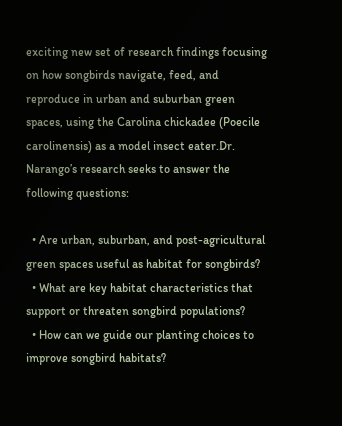exciting new set of research findings focusing on how songbirds navigate, feed, and reproduce in urban and suburban green spaces, using the Carolina chickadee (Poecile carolinensis) as a model insect eater.Dr. Narango’s research seeks to answer the following questions:

  • Are urban, suburban, and post-agricultural green spaces useful as habitat for songbirds?
  • What are key habitat characteristics that support or threaten songbird populations?
  • How can we guide our planting choices to improve songbird habitats?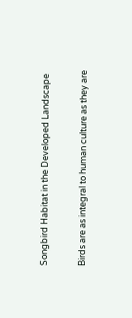Songbird Habitat in the Developed Landscape

Birds are as integral to human culture as they are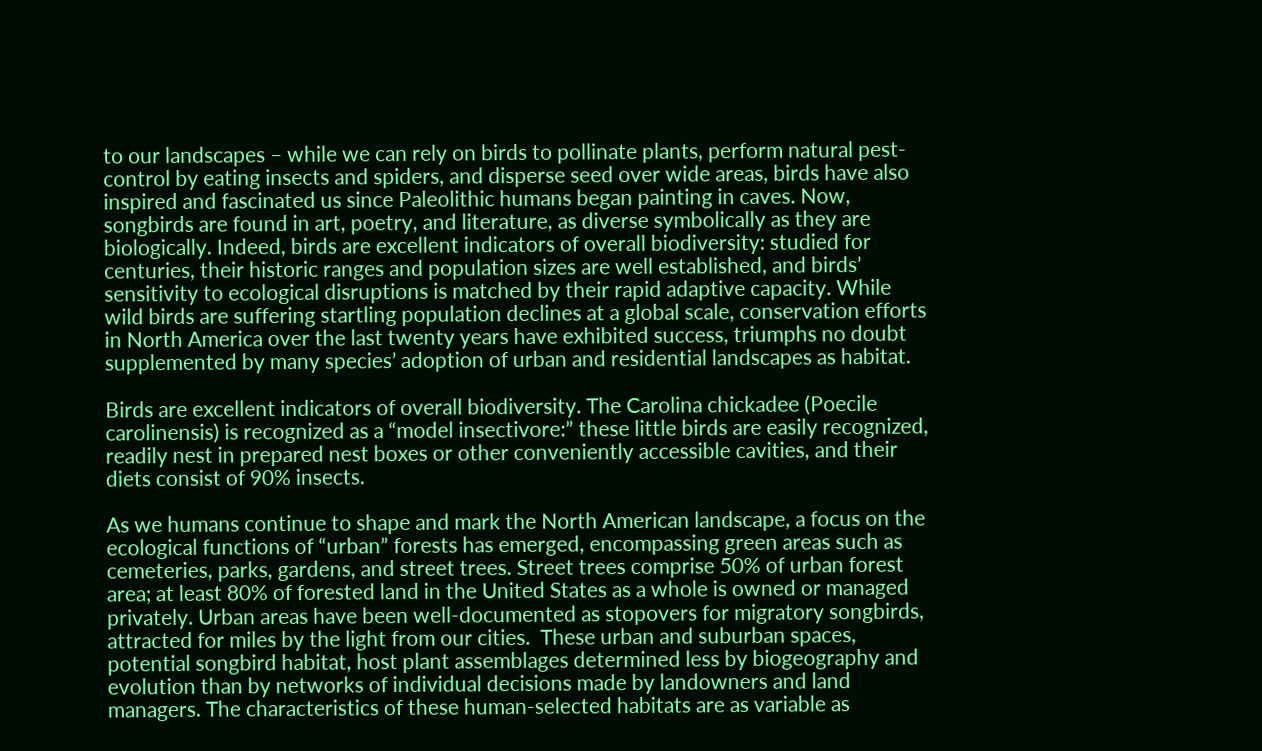to our landscapes – while we can rely on birds to pollinate plants, perform natural pest-control by eating insects and spiders, and disperse seed over wide areas, birds have also inspired and fascinated us since Paleolithic humans began painting in caves. Now, songbirds are found in art, poetry, and literature, as diverse symbolically as they are biologically. Indeed, birds are excellent indicators of overall biodiversity: studied for centuries, their historic ranges and population sizes are well established, and birds’ sensitivity to ecological disruptions is matched by their rapid adaptive capacity. While wild birds are suffering startling population declines at a global scale, conservation efforts in North America over the last twenty years have exhibited success, triumphs no doubt supplemented by many species’ adoption of urban and residential landscapes as habitat.

Birds are excellent indicators of overall biodiversity. The Carolina chickadee (Poecile carolinensis) is recognized as a “model insectivore:” these little birds are easily recognized, readily nest in prepared nest boxes or other conveniently accessible cavities, and their diets consist of 90% insects.

As we humans continue to shape and mark the North American landscape, a focus on the ecological functions of “urban” forests has emerged, encompassing green areas such as cemeteries, parks, gardens, and street trees. Street trees comprise 50% of urban forest area; at least 80% of forested land in the United States as a whole is owned or managed privately. Urban areas have been well-documented as stopovers for migratory songbirds, attracted for miles by the light from our cities.  These urban and suburban spaces, potential songbird habitat, host plant assemblages determined less by biogeography and evolution than by networks of individual decisions made by landowners and land managers. The characteristics of these human-selected habitats are as variable as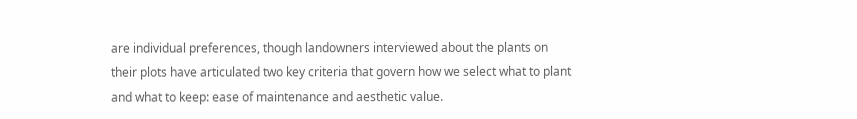are individual preferences, though landowners interviewed about the plants on their plots have articulated two key criteria that govern how we select what to plant and what to keep: ease of maintenance and aesthetic value.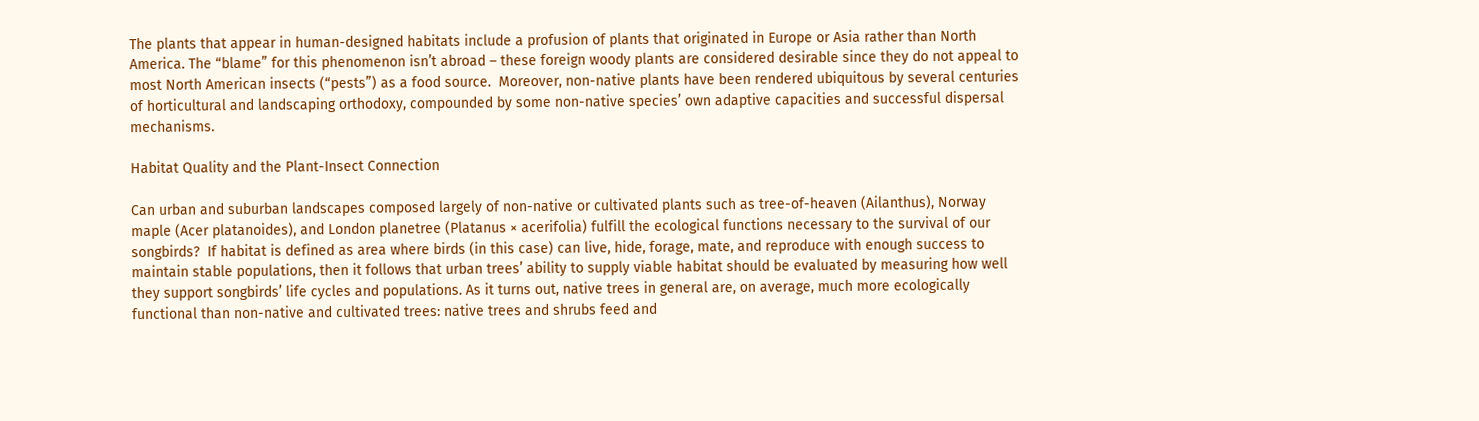The plants that appear in human-designed habitats include a profusion of plants that originated in Europe or Asia rather than North America. The “blame” for this phenomenon isn’t abroad – these foreign woody plants are considered desirable since they do not appeal to most North American insects (“pests”) as a food source.  Moreover, non-native plants have been rendered ubiquitous by several centuries of horticultural and landscaping orthodoxy, compounded by some non-native species’ own adaptive capacities and successful dispersal mechanisms.

Habitat Quality and the Plant-Insect Connection

Can urban and suburban landscapes composed largely of non-native or cultivated plants such as tree-of-heaven (Ailanthus), Norway maple (Acer platanoides), and London planetree (Platanus × acerifolia) fulfill the ecological functions necessary to the survival of our songbirds?  If habitat is defined as area where birds (in this case) can live, hide, forage, mate, and reproduce with enough success to maintain stable populations, then it follows that urban trees’ ability to supply viable habitat should be evaluated by measuring how well they support songbirds’ life cycles and populations. As it turns out, native trees in general are, on average, much more ecologically functional than non-native and cultivated trees: native trees and shrubs feed and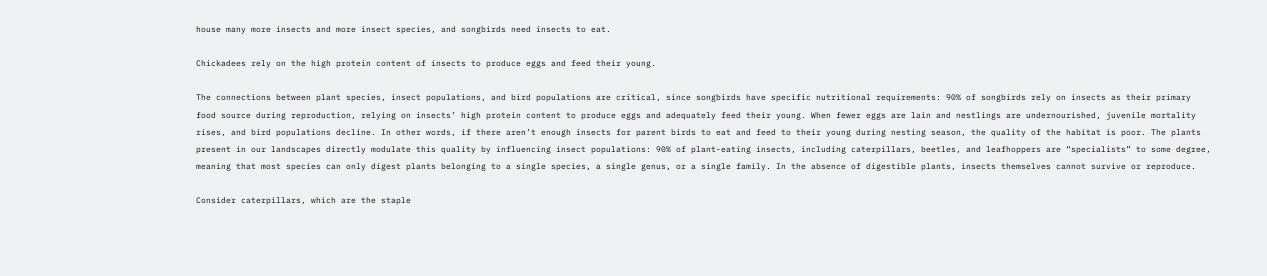house many more insects and more insect species, and songbirds need insects to eat.

Chickadees rely on the high protein content of insects to produce eggs and feed their young.

The connections between plant species, insect populations, and bird populations are critical, since songbirds have specific nutritional requirements: 90% of songbirds rely on insects as their primary food source during reproduction, relying on insects’ high protein content to produce eggs and adequately feed their young. When fewer eggs are lain and nestlings are undernourished, juvenile mortality rises, and bird populations decline. In other words, if there aren’t enough insects for parent birds to eat and feed to their young during nesting season, the quality of the habitat is poor. The plants present in our landscapes directly modulate this quality by influencing insect populations: 90% of plant-eating insects, including caterpillars, beetles, and leafhoppers are “specialists” to some degree, meaning that most species can only digest plants belonging to a single species, a single genus, or a single family. In the absence of digestible plants, insects themselves cannot survive or reproduce.

Consider caterpillars, which are the staple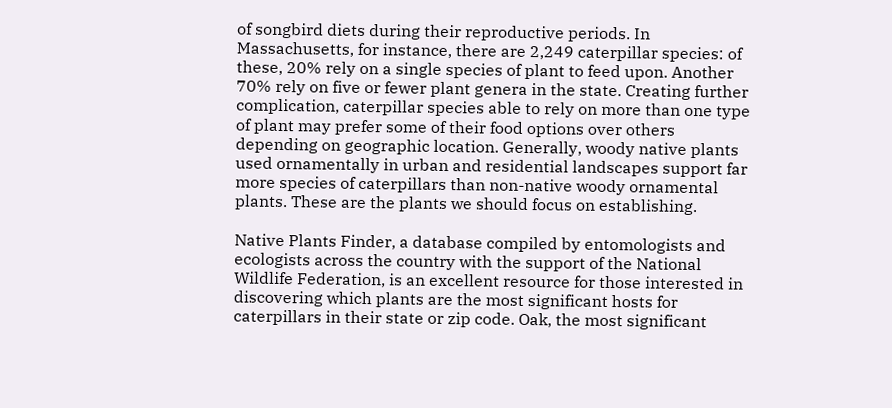of songbird diets during their reproductive periods. In Massachusetts, for instance, there are 2,249 caterpillar species: of these, 20% rely on a single species of plant to feed upon. Another 70% rely on five or fewer plant genera in the state. Creating further complication, caterpillar species able to rely on more than one type of plant may prefer some of their food options over others depending on geographic location. Generally, woody native plants used ornamentally in urban and residential landscapes support far more species of caterpillars than non-native woody ornamental plants. These are the plants we should focus on establishing.

Native Plants Finder, a database compiled by entomologists and ecologists across the country with the support of the National Wildlife Federation, is an excellent resource for those interested in discovering which plants are the most significant hosts for caterpillars in their state or zip code. Oak, the most significant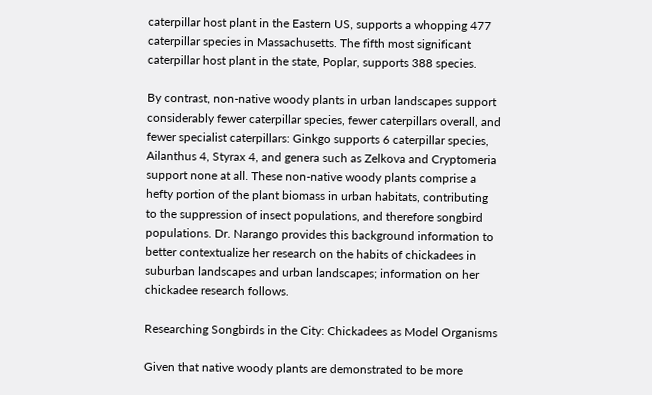caterpillar host plant in the Eastern US, supports a whopping 477 caterpillar species in Massachusetts. The fifth most significant caterpillar host plant in the state, Poplar, supports 388 species.

By contrast, non-native woody plants in urban landscapes support considerably fewer caterpillar species, fewer caterpillars overall, and fewer specialist caterpillars: Ginkgo supports 6 caterpillar species, Ailanthus 4, Styrax 4, and genera such as Zelkova and Cryptomeria support none at all. These non-native woody plants comprise a hefty portion of the plant biomass in urban habitats, contributing to the suppression of insect populations, and therefore songbird populations. Dr. Narango provides this background information to better contextualize her research on the habits of chickadees in suburban landscapes and urban landscapes; information on her chickadee research follows.

Researching Songbirds in the City: Chickadees as Model Organisms

Given that native woody plants are demonstrated to be more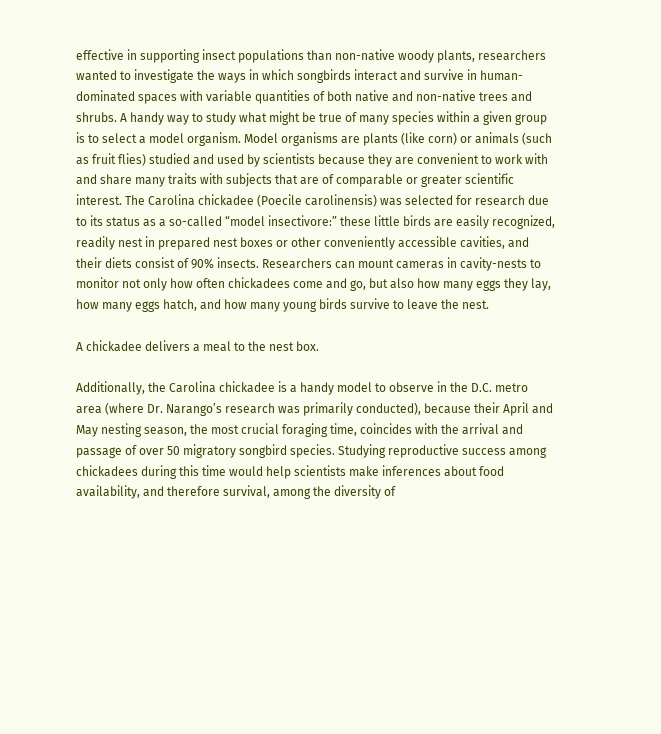effective in supporting insect populations than non-native woody plants, researchers wanted to investigate the ways in which songbirds interact and survive in human-dominated spaces with variable quantities of both native and non-native trees and shrubs. A handy way to study what might be true of many species within a given group is to select a model organism. Model organisms are plants (like corn) or animals (such as fruit flies) studied and used by scientists because they are convenient to work with and share many traits with subjects that are of comparable or greater scientific interest. The Carolina chickadee (Poecile carolinensis) was selected for research due to its status as a so-called “model insectivore:” these little birds are easily recognized, readily nest in prepared nest boxes or other conveniently accessible cavities, and their diets consist of 90% insects. Researchers can mount cameras in cavity-nests to monitor not only how often chickadees come and go, but also how many eggs they lay, how many eggs hatch, and how many young birds survive to leave the nest.

A chickadee delivers a meal to the nest box.

Additionally, the Carolina chickadee is a handy model to observe in the D.C. metro area (where Dr. Narango’s research was primarily conducted), because their April and May nesting season, the most crucial foraging time, coincides with the arrival and passage of over 50 migratory songbird species. Studying reproductive success among chickadees during this time would help scientists make inferences about food availability, and therefore survival, among the diversity of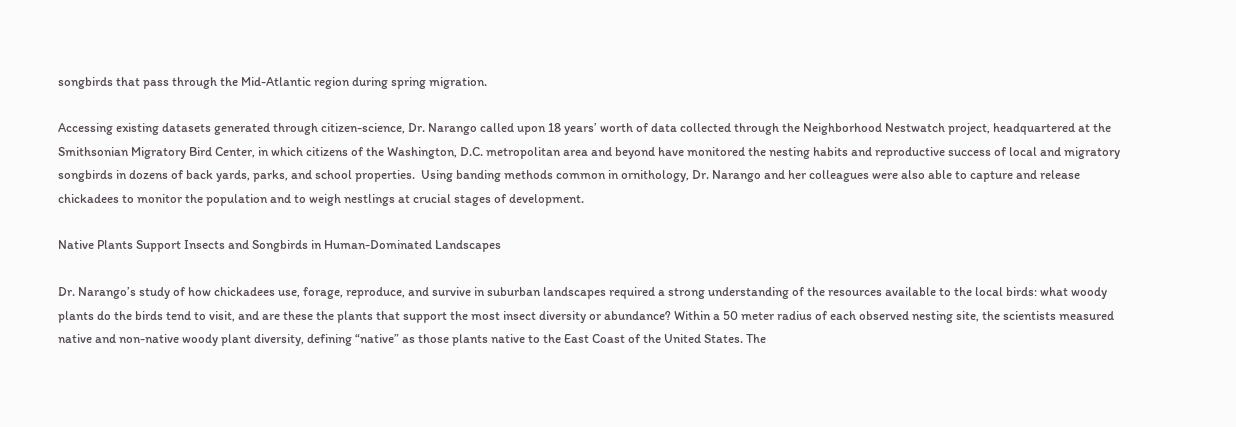songbirds that pass through the Mid-Atlantic region during spring migration.

Accessing existing datasets generated through citizen-science, Dr. Narango called upon 18 years’ worth of data collected through the Neighborhood Nestwatch project, headquartered at the Smithsonian Migratory Bird Center, in which citizens of the Washington, D.C. metropolitan area and beyond have monitored the nesting habits and reproductive success of local and migratory songbirds in dozens of back yards, parks, and school properties.  Using banding methods common in ornithology, Dr. Narango and her colleagues were also able to capture and release chickadees to monitor the population and to weigh nestlings at crucial stages of development.

Native Plants Support Insects and Songbirds in Human-Dominated Landscapes

Dr. Narango’s study of how chickadees use, forage, reproduce, and survive in suburban landscapes required a strong understanding of the resources available to the local birds: what woody plants do the birds tend to visit, and are these the plants that support the most insect diversity or abundance? Within a 50 meter radius of each observed nesting site, the scientists measured native and non-native woody plant diversity, defining “native” as those plants native to the East Coast of the United States. The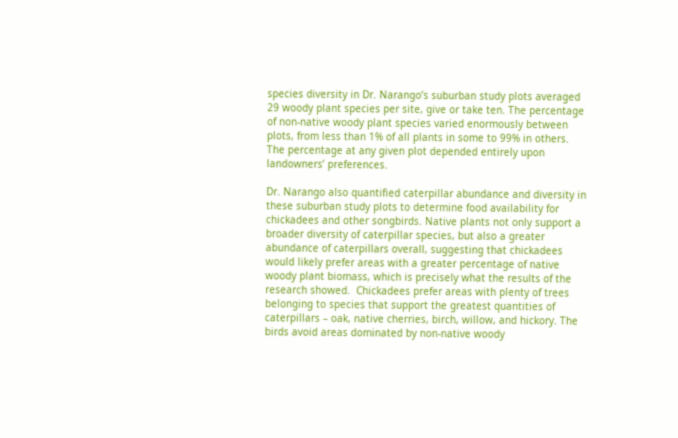species diversity in Dr. Narango’s suburban study plots averaged 29 woody plant species per site, give or take ten. The percentage of non-native woody plant species varied enormously between plots, from less than 1% of all plants in some to 99% in others. The percentage at any given plot depended entirely upon landowners’ preferences.

Dr. Narango also quantified caterpillar abundance and diversity in these suburban study plots to determine food availability for chickadees and other songbirds. Native plants not only support a broader diversity of caterpillar species, but also a greater abundance of caterpillars overall, suggesting that chickadees would likely prefer areas with a greater percentage of native woody plant biomass, which is precisely what the results of the research showed.  Chickadees prefer areas with plenty of trees belonging to species that support the greatest quantities of caterpillars – oak, native cherries, birch, willow, and hickory. The birds avoid areas dominated by non-native woody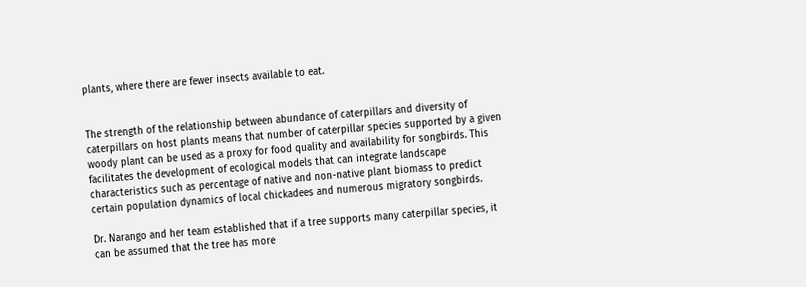plants, where there are fewer insects available to eat.


The strength of the relationship between abundance of caterpillars and diversity of caterpillars on host plants means that number of caterpillar species supported by a given woody plant can be used as a proxy for food quality and availability for songbirds. This facilitates the development of ecological models that can integrate landscape characteristics such as percentage of native and non-native plant biomass to predict certain population dynamics of local chickadees and numerous migratory songbirds.

Dr. Narango and her team established that if a tree supports many caterpillar species, it can be assumed that the tree has more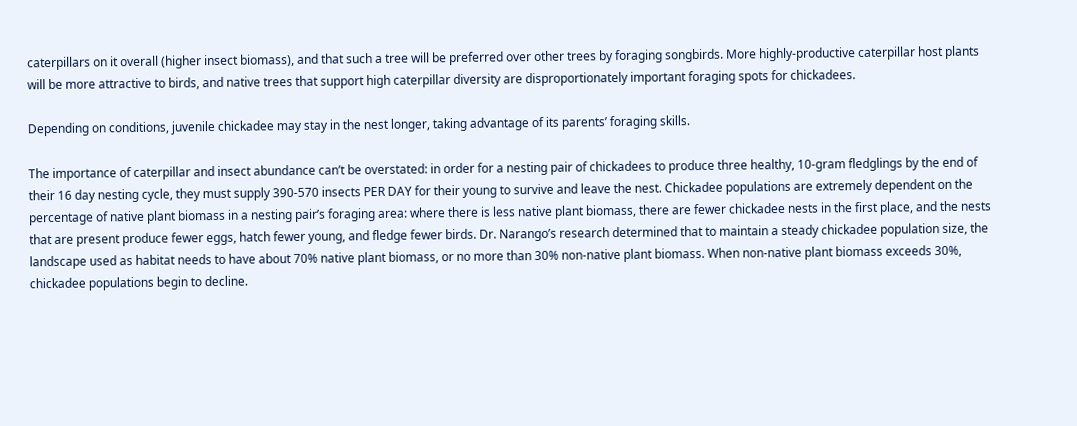caterpillars on it overall (higher insect biomass), and that such a tree will be preferred over other trees by foraging songbirds. More highly-productive caterpillar host plants will be more attractive to birds, and native trees that support high caterpillar diversity are disproportionately important foraging spots for chickadees.

Depending on conditions, juvenile chickadee may stay in the nest longer, taking advantage of its parents’ foraging skills.

The importance of caterpillar and insect abundance can’t be overstated: in order for a nesting pair of chickadees to produce three healthy, 10-gram fledglings by the end of their 16 day nesting cycle, they must supply 390-570 insects PER DAY for their young to survive and leave the nest. Chickadee populations are extremely dependent on the percentage of native plant biomass in a nesting pair’s foraging area: where there is less native plant biomass, there are fewer chickadee nests in the first place, and the nests that are present produce fewer eggs, hatch fewer young, and fledge fewer birds. Dr. Narango’s research determined that to maintain a steady chickadee population size, the landscape used as habitat needs to have about 70% native plant biomass, or no more than 30% non-native plant biomass. When non-native plant biomass exceeds 30%, chickadee populations begin to decline.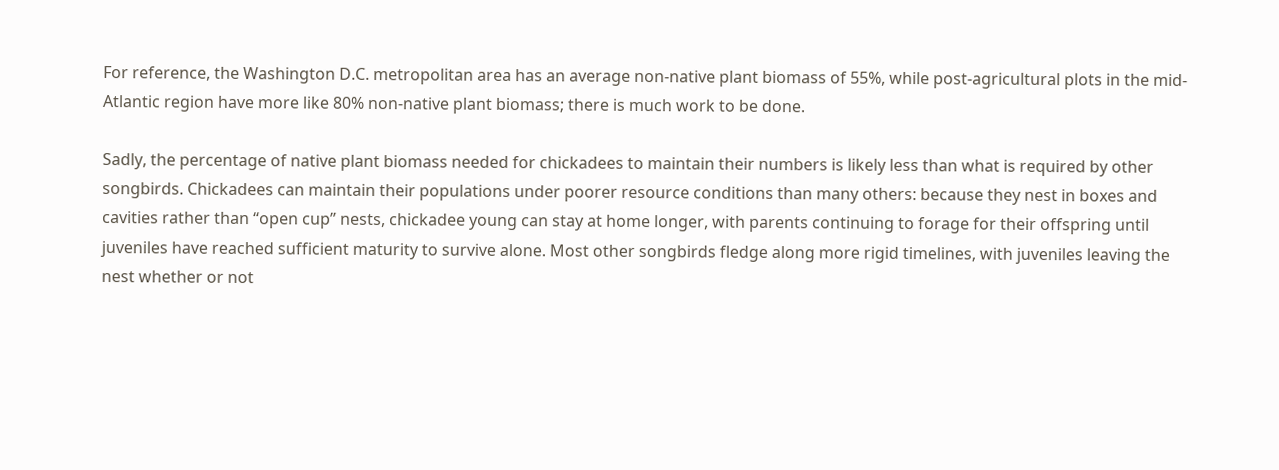For reference, the Washington D.C. metropolitan area has an average non-native plant biomass of 55%, while post-agricultural plots in the mid-Atlantic region have more like 80% non-native plant biomass; there is much work to be done.

Sadly, the percentage of native plant biomass needed for chickadees to maintain their numbers is likely less than what is required by other songbirds. Chickadees can maintain their populations under poorer resource conditions than many others: because they nest in boxes and cavities rather than “open cup” nests, chickadee young can stay at home longer, with parents continuing to forage for their offspring until juveniles have reached sufficient maturity to survive alone. Most other songbirds fledge along more rigid timelines, with juveniles leaving the nest whether or not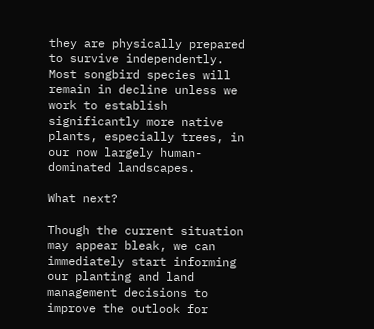they are physically prepared to survive independently. Most songbird species will remain in decline unless we work to establish significantly more native plants, especially trees, in our now largely human-dominated landscapes.

What next?

Though the current situation may appear bleak, we can immediately start informing our planting and land management decisions to improve the outlook for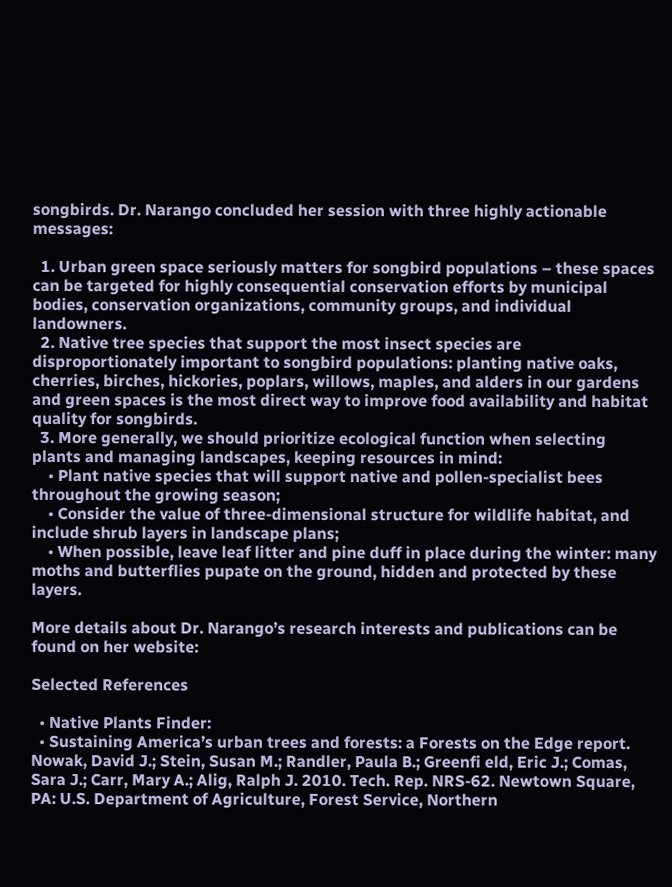songbirds. Dr. Narango concluded her session with three highly actionable messages:

  1. Urban green space seriously matters for songbird populations – these spaces can be targeted for highly consequential conservation efforts by municipal bodies, conservation organizations, community groups, and individual landowners.
  2. Native tree species that support the most insect species are disproportionately important to songbird populations: planting native oaks, cherries, birches, hickories, poplars, willows, maples, and alders in our gardens and green spaces is the most direct way to improve food availability and habitat quality for songbirds.
  3. More generally, we should prioritize ecological function when selecting plants and managing landscapes, keeping resources in mind:
    • Plant native species that will support native and pollen-specialist bees throughout the growing season;
    • Consider the value of three-dimensional structure for wildlife habitat, and include shrub layers in landscape plans;
    • When possible, leave leaf litter and pine duff in place during the winter: many moths and butterflies pupate on the ground, hidden and protected by these layers.

More details about Dr. Narango’s research interests and publications can be found on her website:

Selected References

  • Native Plants Finder:
  • Sustaining America’s urban trees and forests: a Forests on the Edge report. Nowak, David J.; Stein, Susan M.; Randler, Paula B.; Greenfi eld, Eric J.; Comas, Sara J.; Carr, Mary A.; Alig, Ralph J. 2010. Tech. Rep. NRS-62. Newtown Square, PA: U.S. Department of Agriculture, Forest Service, Northern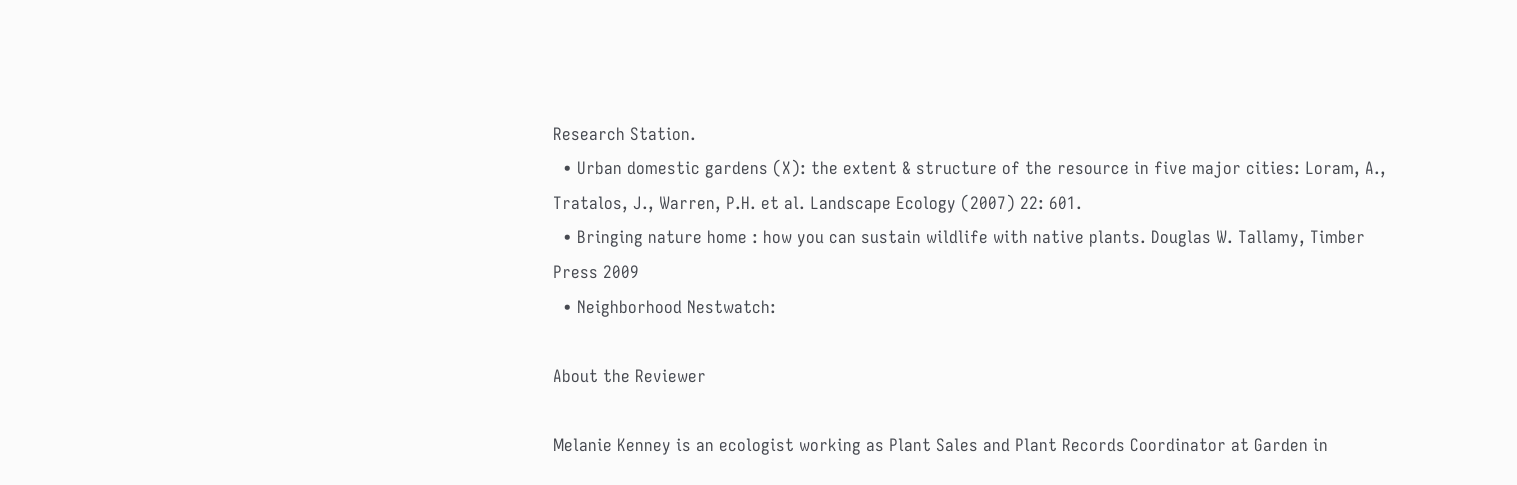Research Station.
  • Urban domestic gardens (X): the extent & structure of the resource in five major cities: Loram, A., Tratalos, J., Warren, P.H. et al. Landscape Ecology (2007) 22: 601.
  • Bringing nature home : how you can sustain wildlife with native plants. Douglas W. Tallamy, Timber Press 2009
  • Neighborhood Nestwatch:

About the Reviewer

Melanie Kenney is an ecologist working as Plant Sales and Plant Records Coordinator at Garden in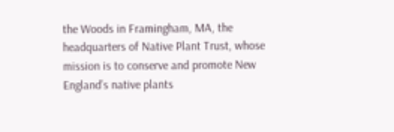the Woods in Framingham, MA, the headquarters of Native Plant Trust, whose mission is to conserve and promote New England’s native plants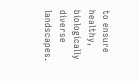to ensure healthy, biologically diverse landscapes.